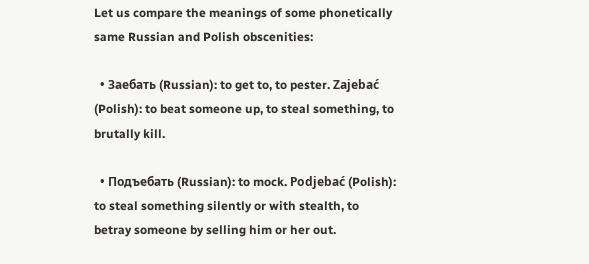Let us compare the meanings of some phonetically same Russian and Polish obscenities:

  • Заебать (Russian): to get to, to pester. Zajebać (Polish): to beat someone up, to steal something, to brutally kill.

  • Подъебать (Russian): to mock. Podjebać (Polish): to steal something silently or with stealth, to betray someone by selling him or her out.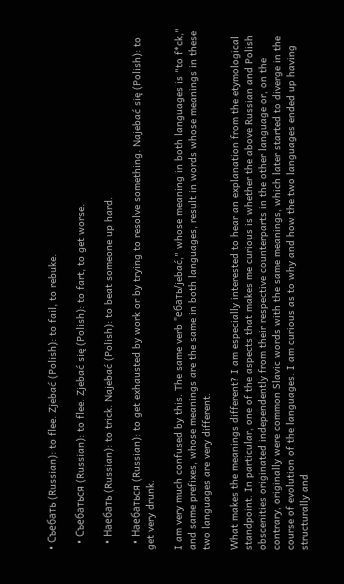• Съебать (Russian): to flee. Zjebać (Polish): to fail, to rebuke.

  • Съебаться (Russian): to flee. Zjebać się (Polish): to fart, to get worse.

  • Наебать (Russian): to trick. Najebać (Polish): to beat someone up hard.

  • Наебаться (Russian): to get exhausted by work or by trying to resolve something. Najebać się (Polish): to get very drunk.

I am very much confused by this. The same verb "ебать/jebać," whose meaning in both languages is "to f*ck," and same prefixes, whose meanings are the same in both languages, result in words whose meanings in these two languages are very different.

What makes the meanings different? I am especially interested to hear an explanation from the etymological standpoint. In particular, one of the aspects that makes me curious is whether the above Russian and Polish obscenities originated independently from their respective counterparts in the other language or, on the contrary, originally were common Slavic words with the same meanings, which later started to diverge in the course of evolution of the languages. I am curious as to why and how the two languages ended up having structurally and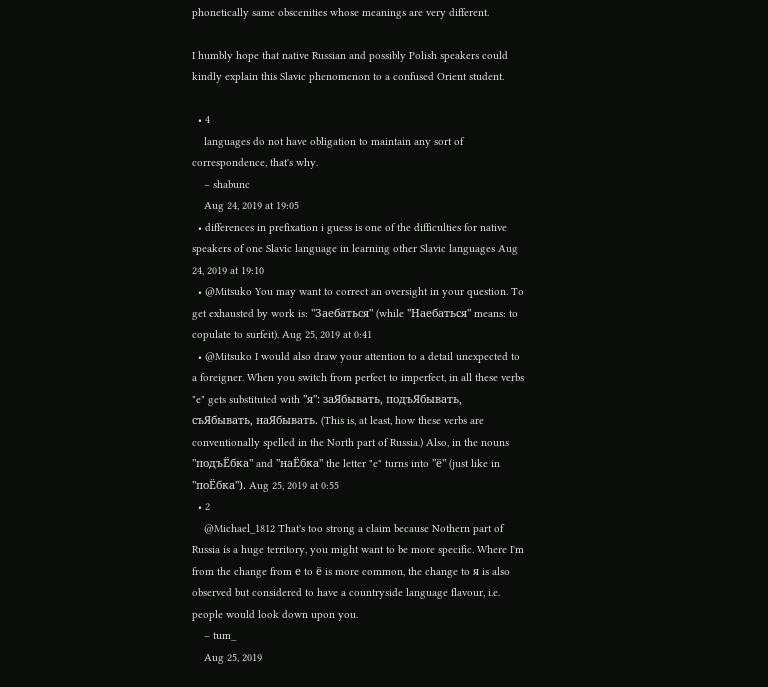phonetically same obscenities whose meanings are very different.

I humbly hope that native Russian and possibly Polish speakers could kindly explain this Slavic phenomenon to a confused Orient student.

  • 4
    languages do not have obligation to maintain any sort of correspondence, that's why.
    – shabunc
    Aug 24, 2019 at 19:05
  • differences in prefixation i guess is one of the difficulties for native speakers of one Slavic language in learning other Slavic languages Aug 24, 2019 at 19:10
  • @Mitsuko You may want to correct an oversight in your question. To get exhausted by work is: "Заебаться" (while "Наебаться" means: to copulate to surfeit). Aug 25, 2019 at 0:41
  • @Mitsuko I would also draw your attention to a detail unexpected to a foreigner. When you switch from perfect to imperfect, in all these verbs "e" gets substituted with "я": заЯбывать, подъЯбывать, съЯбывать, наЯбывать. (This is, at least, how these verbs are conventionally spelled in the North part of Russia.) Also, in the nouns "подъЁбка" and "наЁбка" the letter "e" turns into "ё" (just like in "поЁбка"). Aug 25, 2019 at 0:55
  • 2
    @Michael_1812 That's too strong a claim because Nothern part of Russia is a huge territory, you might want to be more specific. Where I'm from the change from е to ё is more common, the change to я is also observed but considered to have a countryside language flavour, i.e. people would look down upon you.
    – tum_
    Aug 25, 2019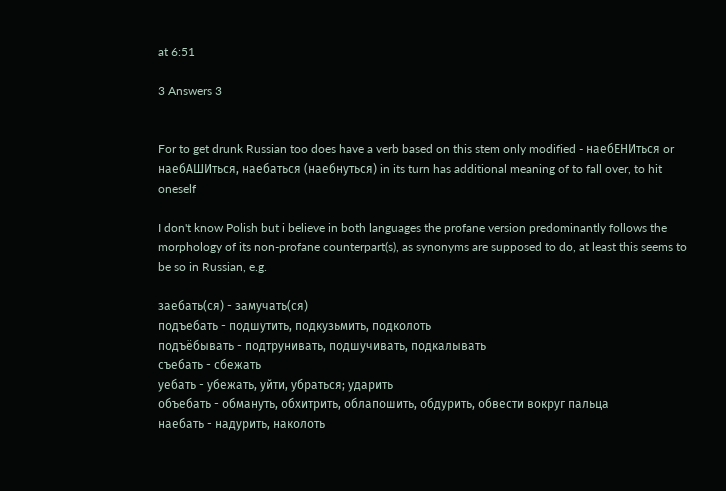at 6:51

3 Answers 3


For to get drunk Russian too does have a verb based on this stem only modified - наебЕНИться or наебАШИться, наебаться (наебнуться) in its turn has additional meaning of to fall over, to hit oneself

I don't know Polish but i believe in both languages the profane version predominantly follows the morphology of its non-profane counterpart(s), as synonyms are supposed to do, at least this seems to be so in Russian, e.g.

заебать(ся) - замучать(ся)
подъебать - подшутить, подкузьмить, подколоть
подъёбывать - подтрунивать, подшучивать, подкалывать
съебать - сбежать
уебать - убежать, уйти, убраться; ударить
объебать - обмануть, обхитрить, облапошить, обдурить, обвести вокруг пальца
наебать - надурить, наколоть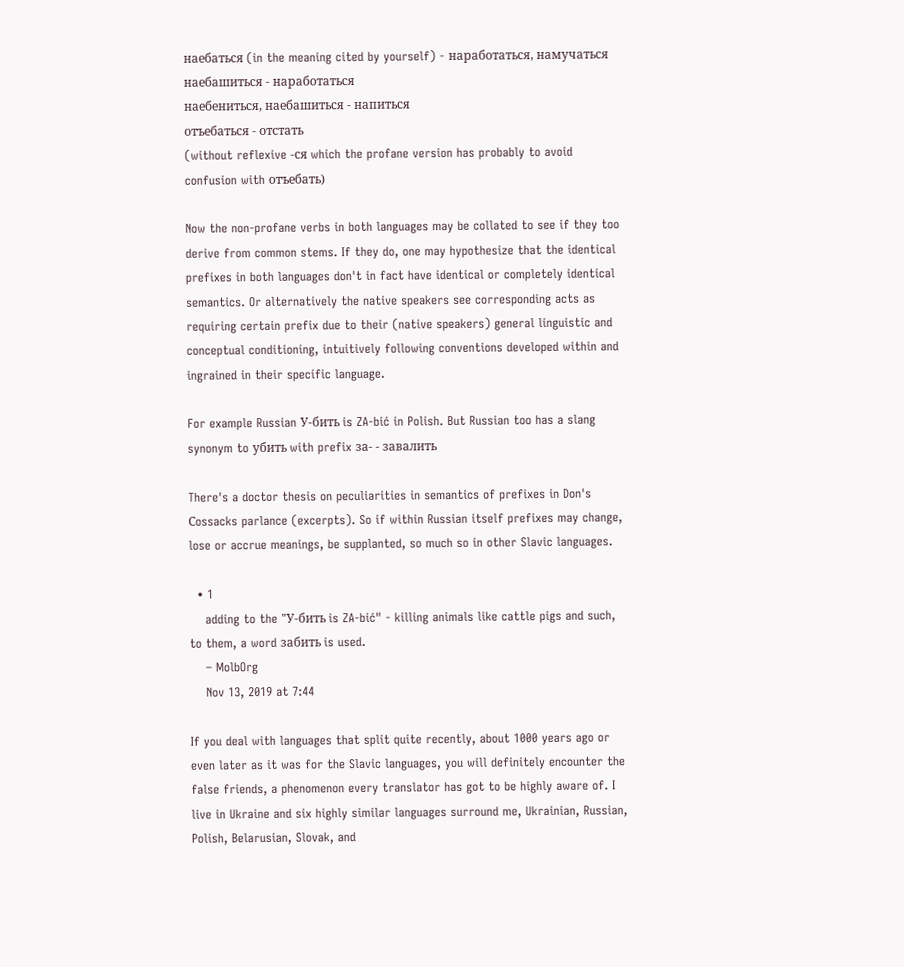наебаться (in the meaning cited by yourself) - наработаться, намучаться
наебашиться - наработаться
наебениться, наебашиться - напиться
отъебаться - отстать
(without reflexive -ся which the profane version has probably to avoid confusion with отъебать)

Now the non-profane verbs in both languages may be collated to see if they too derive from common stems. If they do, one may hypothesize that the identical prefixes in both languages don't in fact have identical or completely identical semantics. Or alternatively the native speakers see corresponding acts as requiring certain prefix due to their (native speakers) general linguistic and conceptual conditioning, intuitively following conventions developed within and ingrained in their specific language.

For example Russian У-бить is ZA-bić in Polish. But Russian too has a slang synonym to убить with prefix за- - завалить

There's a doctor thesis on peculiarities in semantics of prefixes in Don's Сossacks parlance (excerpts). So if within Russian itself prefixes may change, lose or accrue meanings, be supplanted, so much so in other Slavic languages.

  • 1
    adding to the "У-бить is ZA-bić" - killing animals like cattle pigs and such, to them, a word забить is used.
    – MolbOrg
    Nov 13, 2019 at 7:44

If you deal with languages that split quite recently, about 1000 years ago or even later as it was for the Slavic languages, you will definitely encounter the false friends, a phenomenon every translator has got to be highly aware of. I live in Ukraine and six highly similar languages surround me, Ukrainian, Russian, Polish, Belarusian, Slovak, and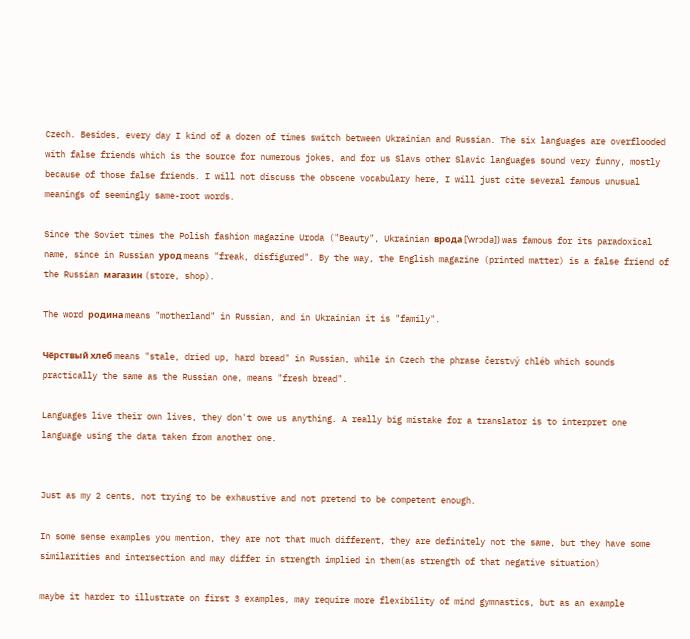Czech. Besides, every day I kind of a dozen of times switch between Ukrainian and Russian. The six languages are overflooded with false friends which is the source for numerous jokes, and for us Slavs other Slavic languages sound very funny, mostly because of those false friends. I will not discuss the obscene vocabulary here, I will just cite several famous unusual meanings of seemingly same-root words.

Since the Soviet times the Polish fashion magazine Uroda ("Beauty", Ukrainian врода [ˈwrɔda]) was famous for its paradoxical name, since in Russian урод means "freak, disfigured". By the way, the English magazine (printed matter) is a false friend of the Russian магазин (store, shop).

The word родина means "motherland" in Russian, and in Ukrainian it is "family".

Чёрствый хлеб means "stale, dried up, hard bread" in Russian, while in Czech the phrase čerstvý chléb which sounds practically the same as the Russian one, means "fresh bread".

Languages live their own lives, they don't owe us anything. A really big mistake for a translator is to interpret one language using the data taken from another one.


Just as my 2 cents, not trying to be exhaustive and not pretend to be competent enough.

In some sense examples you mention, they are not that much different, they are definitely not the same, but they have some similarities and intersection and may differ in strength implied in them(as strength of that negative situation)

maybe it harder to illustrate on first 3 examples, may require more flexibility of mind gymnastics, but as an example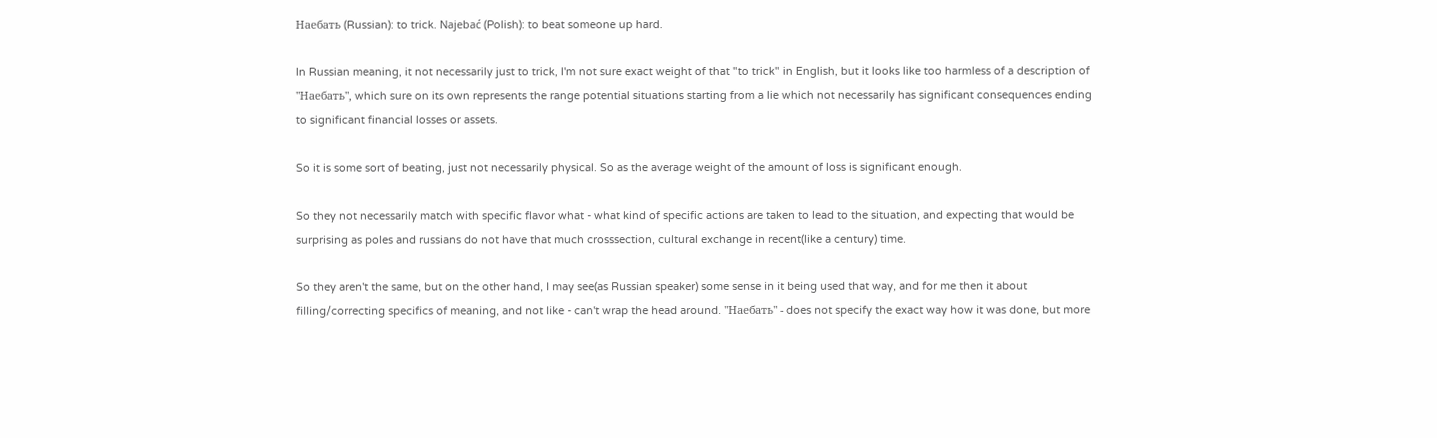Наебать (Russian): to trick. Najebać (Polish): to beat someone up hard.

In Russian meaning, it not necessarily just to trick, I'm not sure exact weight of that "to trick" in English, but it looks like too harmless of a description of "Наебать", which sure on its own represents the range potential situations starting from a lie which not necessarily has significant consequences ending to significant financial losses or assets.

So it is some sort of beating, just not necessarily physical. So as the average weight of the amount of loss is significant enough.

So they not necessarily match with specific flavor what - what kind of specific actions are taken to lead to the situation, and expecting that would be surprising as poles and russians do not have that much crosssection, cultural exchange in recent(like a century) time.

So they aren't the same, but on the other hand, I may see(as Russian speaker) some sense in it being used that way, and for me then it about filling/correcting specifics of meaning, and not like - can't wrap the head around. "Наебать" - does not specify the exact way how it was done, but more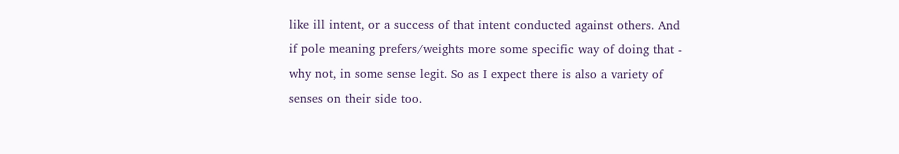like ill intent, or a success of that intent conducted against others. And if pole meaning prefers/weights more some specific way of doing that - why not, in some sense legit. So as I expect there is also a variety of senses on their side too.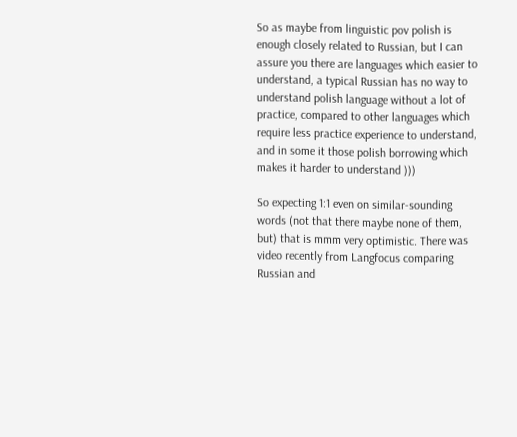So as maybe from linguistic pov polish is enough closely related to Russian, but I can assure you there are languages which easier to understand, a typical Russian has no way to understand polish language without a lot of practice, compared to other languages which require less practice experience to understand, and in some it those polish borrowing which makes it harder to understand )))

So expecting 1:1 even on similar-sounding words (not that there maybe none of them, but) that is mmm very optimistic. There was video recently from Langfocus comparing Russian and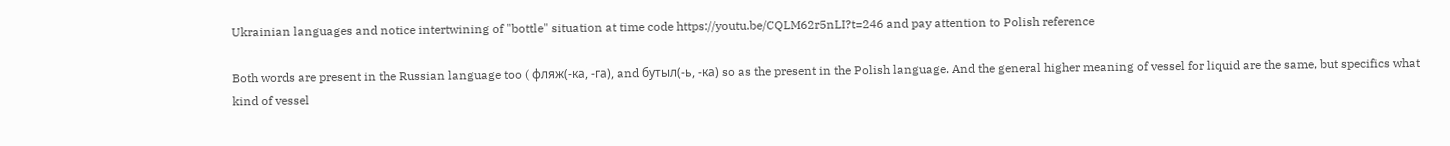Ukrainian languages and notice intertwining of "bottle" situation at time code https://youtu.be/CQLM62r5nLI?t=246 and pay attention to Polish reference

Both words are present in the Russian language too ( фляж(-ка, -га), and бутыл(-ь, -ка) so as the present in the Polish language. And the general higher meaning of vessel for liquid are the same, but specifics what kind of vessel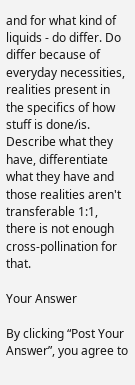and for what kind of liquids - do differ. Do differ because of everyday necessities, realities present in the specifics of how stuff is done/is. Describe what they have, differentiate what they have and those realities aren't transferable 1:1, there is not enough cross-pollination for that.

Your Answer

By clicking “Post Your Answer”, you agree to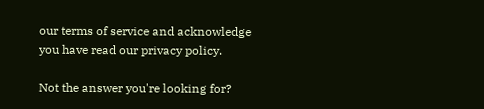our terms of service and acknowledge you have read our privacy policy.

Not the answer you're looking for?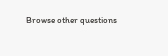Browse other questions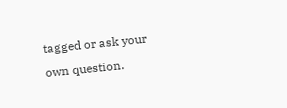tagged or ask your own question.